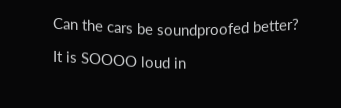Can the cars be soundproofed better?

It is SOOOO loud in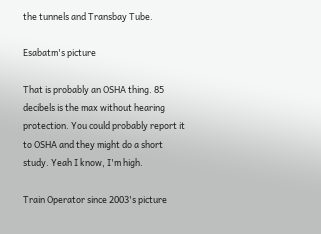the tunnels and Transbay Tube.

Esabatm's picture

That is probably an OSHA thing. 85 decibels is the max without hearing protection. You could probably report it to OSHA and they might do a short study. Yeah I know, I'm high.

Train Operator since 2003's picture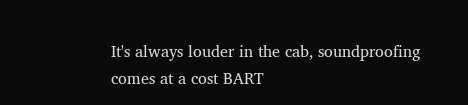It's always louder in the cab, soundproofing comes at a cost BART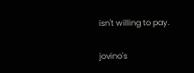isn't willing to pay.

jovino's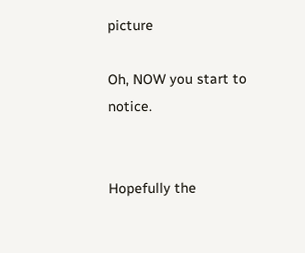picture

Oh, NOW you start to notice.


Hopefully the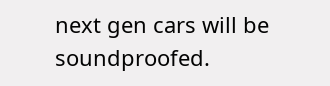next gen cars will be soundproofed.